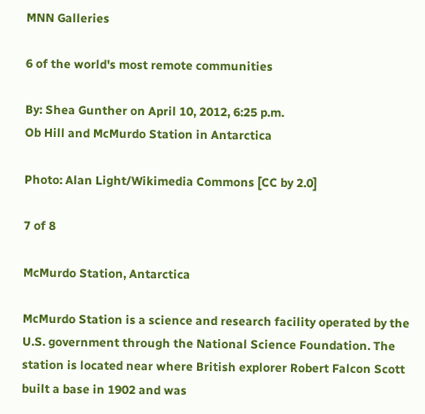MNN Galleries

6 of the world's most remote communities

By: Shea Gunther on April 10, 2012, 6:25 p.m.
Ob Hill and McMurdo Station in Antarctica

Photo: Alan Light/Wikimedia Commons [CC by 2.0]

7 of 8

McMurdo Station, Antarctica

McMurdo Station is a science and research facility operated by the U.S. government through the National Science Foundation. The station is located near where British explorer Robert Falcon Scott built a base in 1902 and was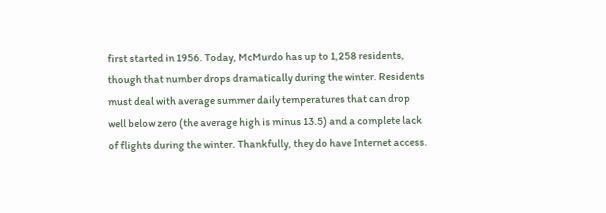first started in 1956. Today, McMurdo has up to 1,258 residents, though that number drops dramatically during the winter. Residents must deal with average summer daily temperatures that can drop well below zero (the average high is minus 13.5) and a complete lack of flights during the winter. Thankfully, they do have Internet access.